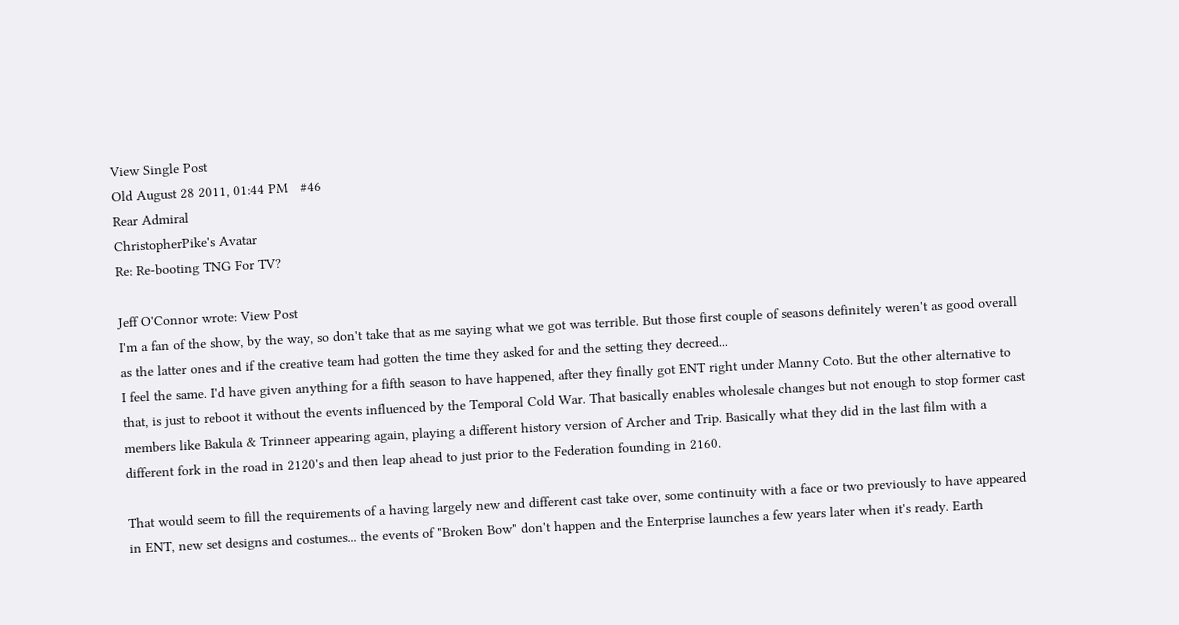View Single Post
Old August 28 2011, 01:44 PM   #46
Rear Admiral
ChristopherPike's Avatar
Re: Re-booting TNG For TV?

Jeff O'Connor wrote: View Post
I'm a fan of the show, by the way, so don't take that as me saying what we got was terrible. But those first couple of seasons definitely weren't as good overall as the latter ones and if the creative team had gotten the time they asked for and the setting they decreed...
I feel the same. I'd have given anything for a fifth season to have happened, after they finally got ENT right under Manny Coto. But the other alternative to that, is just to reboot it without the events influenced by the Temporal Cold War. That basically enables wholesale changes but not enough to stop former cast members like Bakula & Trinneer appearing again, playing a different history version of Archer and Trip. Basically what they did in the last film with a different fork in the road in 2120's and then leap ahead to just prior to the Federation founding in 2160.

That would seem to fill the requirements of a having largely new and different cast take over, some continuity with a face or two previously to have appeared in ENT, new set designs and costumes... the events of "Broken Bow" don't happen and the Enterprise launches a few years later when it's ready. Earth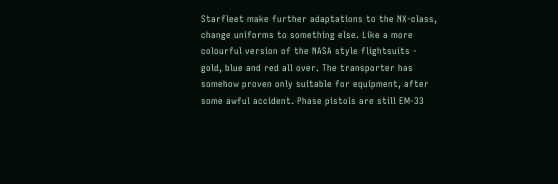Starfleet make further adaptations to the NX-class, change uniforms to something else. Like a more colourful version of the NASA style flightsuits - gold, blue and red all over. The transporter has somehow proven only suitable for equipment, after some awful accident. Phase pistols are still EM-33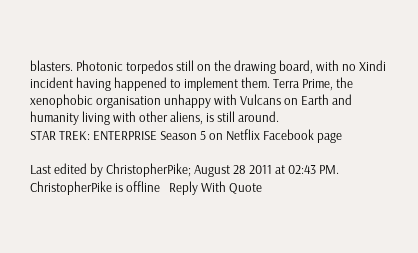blasters. Photonic torpedos still on the drawing board, with no Xindi incident having happened to implement them. Terra Prime, the xenophobic organisation unhappy with Vulcans on Earth and humanity living with other aliens, is still around.
STAR TREK: ENTERPRISE Season 5 on Netflix Facebook page

Last edited by ChristopherPike; August 28 2011 at 02:43 PM.
ChristopherPike is offline   Reply With Quote